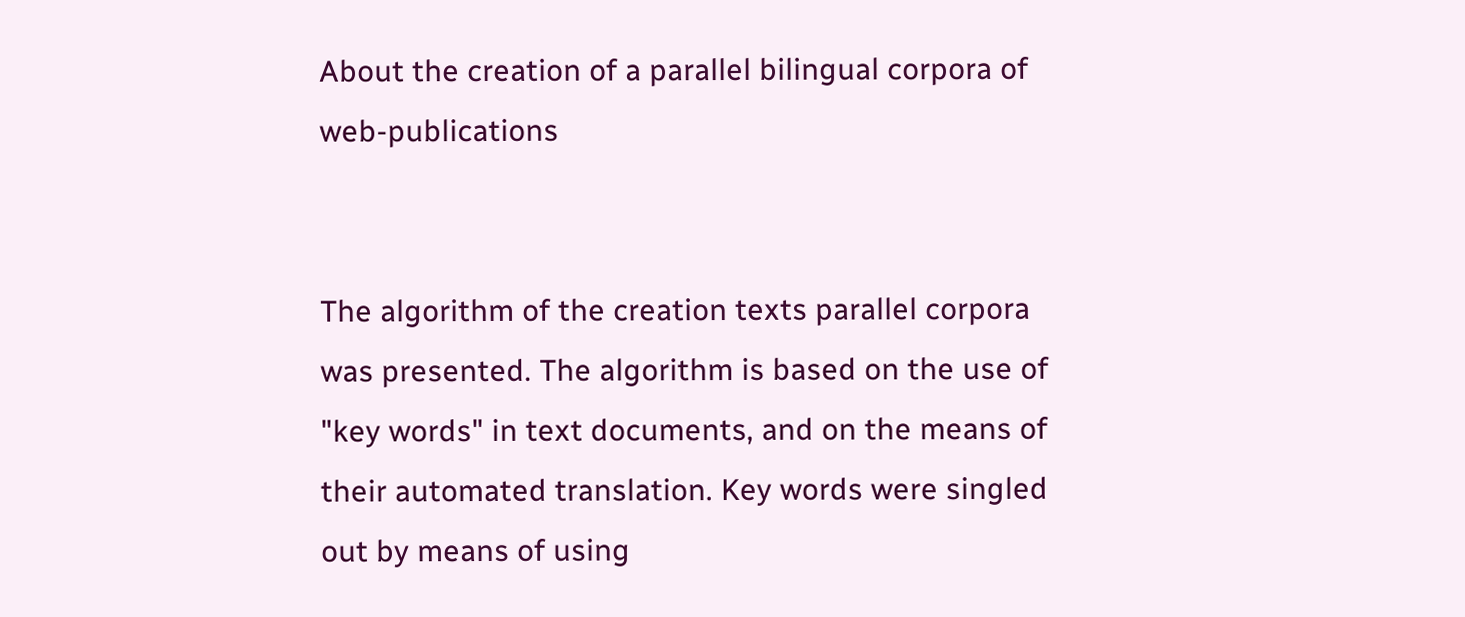About the creation of a parallel bilingual corpora of web-publications


The algorithm of the creation texts parallel corpora was presented. The algorithm is based on the use of "key words" in text documents, and on the means of their automated translation. Key words were singled out by means of using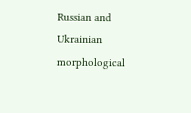Russian and Ukrainian morphological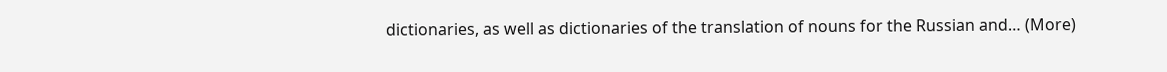dictionaries, as well as dictionaries of the translation of nouns for the Russian and… (More)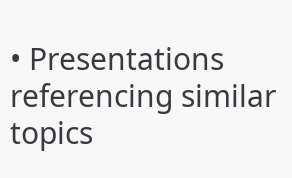• Presentations referencing similar topics